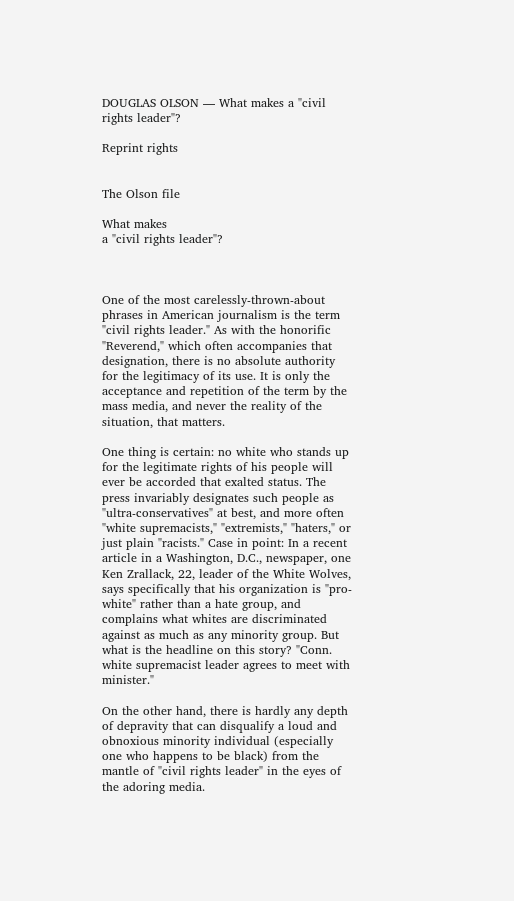DOUGLAS OLSON — What makes a "civil rights leader"?

Reprint rights


The Olson file

What makes
a "civil rights leader"?



One of the most carelessly-thrown-about phrases in American journalism is the term "civil rights leader." As with the honorific "Reverend," which often accompanies that designation, there is no absolute authority for the legitimacy of its use. It is only the acceptance and repetition of the term by the mass media, and never the reality of the situation, that matters.

One thing is certain: no white who stands up for the legitimate rights of his people will ever be accorded that exalted status. The press invariably designates such people as "ultra-conservatives" at best, and more often "white supremacists," "extremists," "haters," or just plain "racists." Case in point: In a recent article in a Washington, D.C., newspaper, one Ken Zrallack, 22, leader of the White Wolves, says specifically that his organization is "pro-white" rather than a hate group, and complains what whites are discriminated against as much as any minority group. But what is the headline on this story? "Conn. white supremacist leader agrees to meet with minister."

On the other hand, there is hardly any depth of depravity that can disqualify a loud and obnoxious minority individual (especially one who happens to be black) from the mantle of "civil rights leader" in the eyes of the adoring media.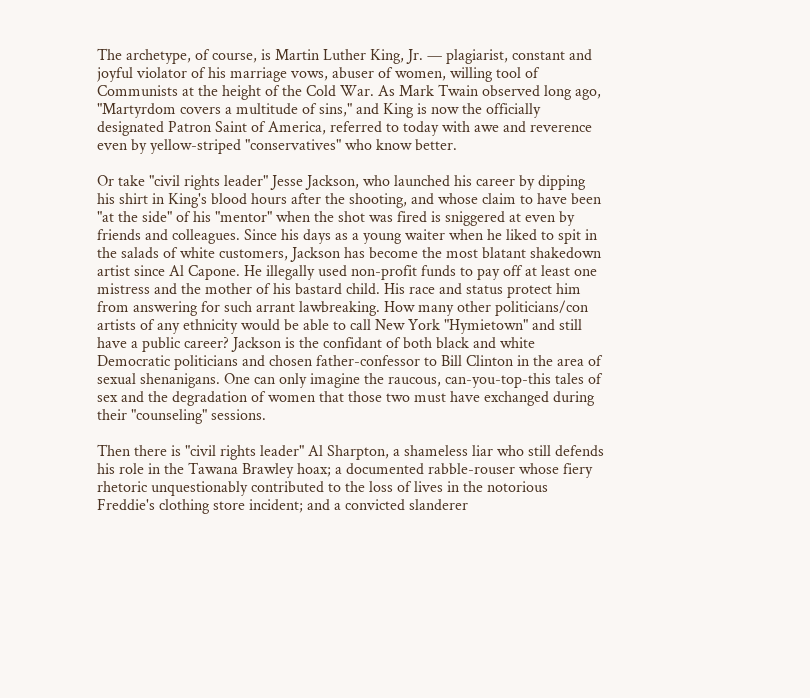The archetype, of course, is Martin Luther King, Jr. — plagiarist, constant and joyful violator of his marriage vows, abuser of women, willing tool of Communists at the height of the Cold War. As Mark Twain observed long ago, "Martyrdom covers a multitude of sins," and King is now the officially designated Patron Saint of America, referred to today with awe and reverence even by yellow-striped "conservatives" who know better.

Or take "civil rights leader" Jesse Jackson, who launched his career by dipping his shirt in King's blood hours after the shooting, and whose claim to have been "at the side" of his "mentor" when the shot was fired is sniggered at even by friends and colleagues. Since his days as a young waiter when he liked to spit in the salads of white customers, Jackson has become the most blatant shakedown artist since Al Capone. He illegally used non-profit funds to pay off at least one mistress and the mother of his bastard child. His race and status protect him from answering for such arrant lawbreaking. How many other politicians/con artists of any ethnicity would be able to call New York "Hymietown" and still have a public career? Jackson is the confidant of both black and white Democratic politicians and chosen father-confessor to Bill Clinton in the area of sexual shenanigans. One can only imagine the raucous, can-you-top-this tales of sex and the degradation of women that those two must have exchanged during their "counseling" sessions.

Then there is "civil rights leader" Al Sharpton, a shameless liar who still defends his role in the Tawana Brawley hoax; a documented rabble-rouser whose fiery rhetoric unquestionably contributed to the loss of lives in the notorious Freddie's clothing store incident; and a convicted slanderer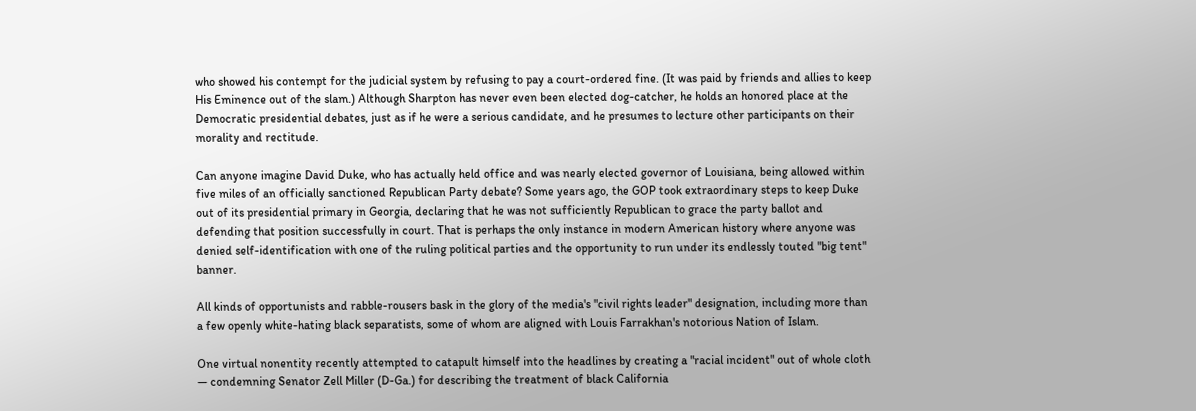who showed his contempt for the judicial system by refusing to pay a court-ordered fine. (It was paid by friends and allies to keep His Eminence out of the slam.) Although Sharpton has never even been elected dog-catcher, he holds an honored place at the Democratic presidential debates, just as if he were a serious candidate, and he presumes to lecture other participants on their morality and rectitude.

Can anyone imagine David Duke, who has actually held office and was nearly elected governor of Louisiana, being allowed within five miles of an officially sanctioned Republican Party debate? Some years ago, the GOP took extraordinary steps to keep Duke out of its presidential primary in Georgia, declaring that he was not sufficiently Republican to grace the party ballot and defending that position successfully in court. That is perhaps the only instance in modern American history where anyone was denied self-identification with one of the ruling political parties and the opportunity to run under its endlessly touted "big tent" banner.

All kinds of opportunists and rabble-rousers bask in the glory of the media's "civil rights leader" designation, including more than a few openly white-hating black separatists, some of whom are aligned with Louis Farrakhan's notorious Nation of Islam.

One virtual nonentity recently attempted to catapult himself into the headlines by creating a "racial incident" out of whole cloth — condemning Senator Zell Miller (D-Ga.) for describing the treatment of black California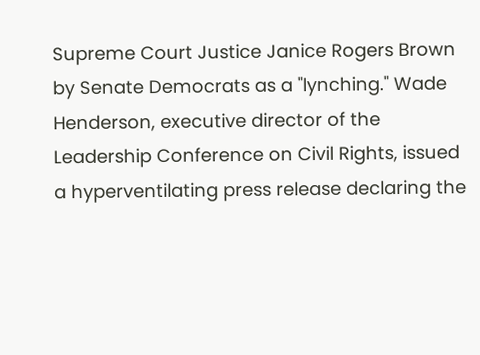Supreme Court Justice Janice Rogers Brown by Senate Democrats as a "lynching." Wade Henderson, executive director of the Leadership Conference on Civil Rights, issued a hyperventilating press release declaring the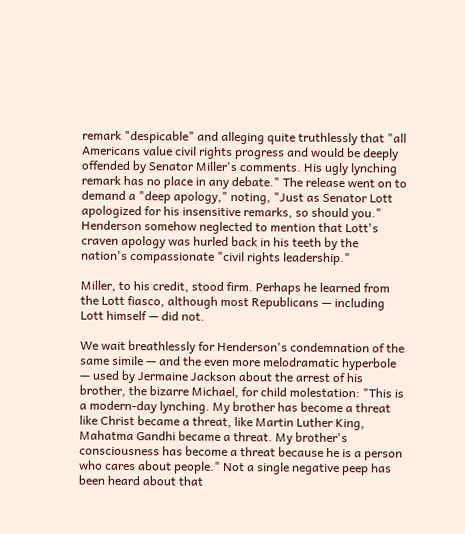remark "despicable" and alleging quite truthlessly that "all Americans value civil rights progress and would be deeply offended by Senator Miller's comments. His ugly lynching remark has no place in any debate." The release went on to demand a "deep apology," noting, "Just as Senator Lott apologized for his insensitive remarks, so should you." Henderson somehow neglected to mention that Lott's craven apology was hurled back in his teeth by the nation's compassionate "civil rights leadership."

Miller, to his credit, stood firm. Perhaps he learned from the Lott fiasco, although most Republicans — including Lott himself — did not.

We wait breathlessly for Henderson's condemnation of the same simile — and the even more melodramatic hyperbole — used by Jermaine Jackson about the arrest of his brother, the bizarre Michael, for child molestation: "This is a modern-day lynching. My brother has become a threat like Christ became a threat, like Martin Luther King, Mahatma Gandhi became a threat. My brother's consciousness has become a threat because he is a person who cares about people." Not a single negative peep has been heard about that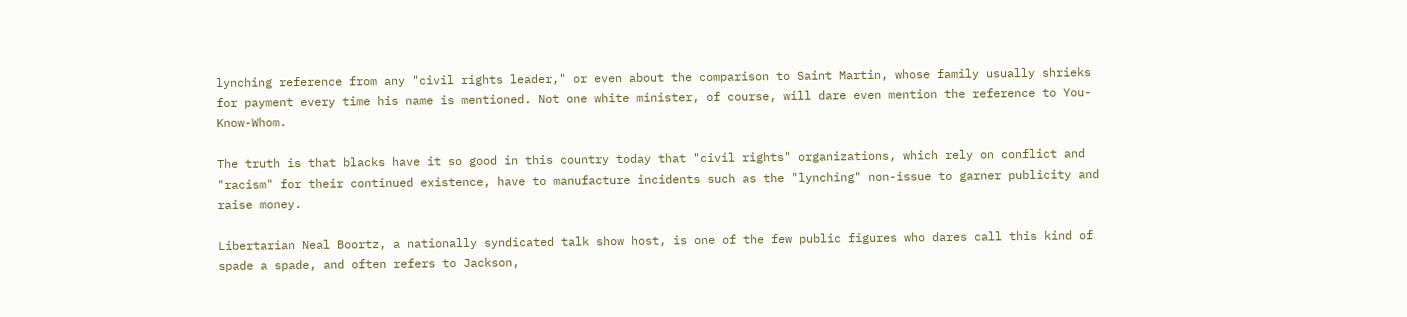lynching reference from any "civil rights leader," or even about the comparison to Saint Martin, whose family usually shrieks for payment every time his name is mentioned. Not one white minister, of course, will dare even mention the reference to You-Know-Whom.

The truth is that blacks have it so good in this country today that "civil rights" organizations, which rely on conflict and "racism" for their continued existence, have to manufacture incidents such as the "lynching" non-issue to garner publicity and raise money.

Libertarian Neal Boortz, a nationally syndicated talk show host, is one of the few public figures who dares call this kind of spade a spade, and often refers to Jackson,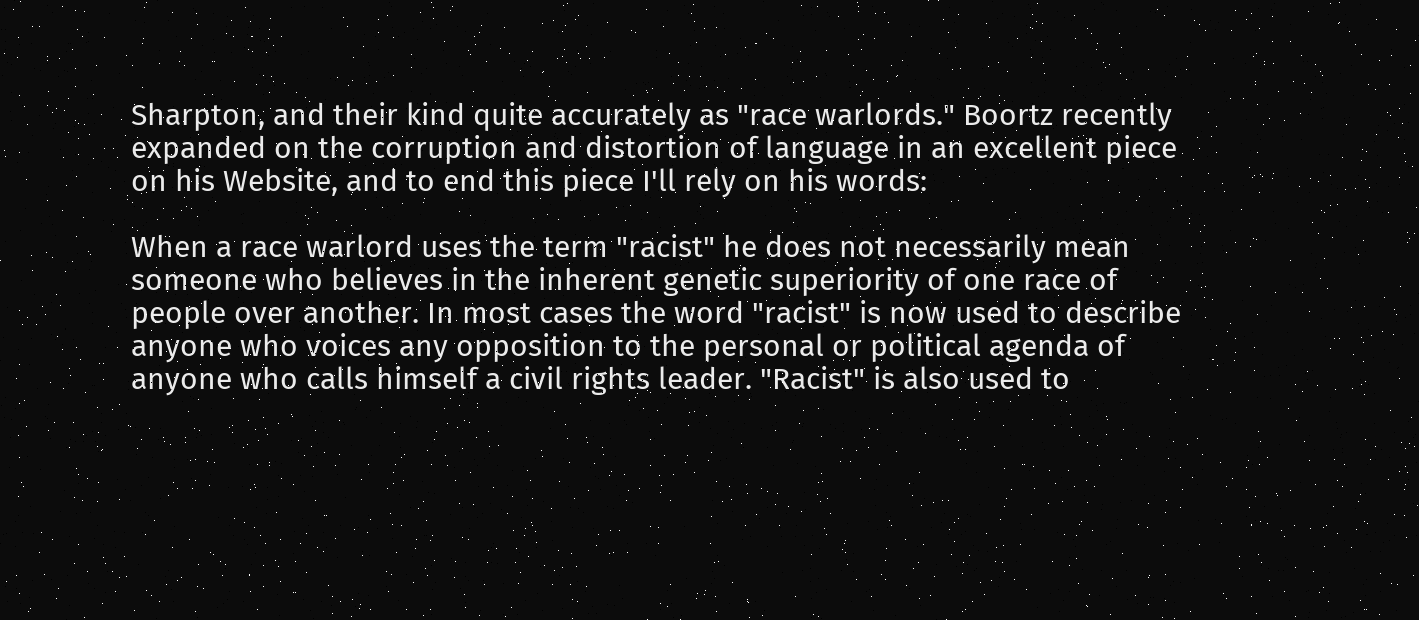Sharpton, and their kind quite accurately as "race warlords." Boortz recently expanded on the corruption and distortion of language in an excellent piece on his Website, and to end this piece I'll rely on his words:

When a race warlord uses the term "racist" he does not necessarily mean someone who believes in the inherent genetic superiority of one race of people over another. In most cases the word "racist" is now used to describe anyone who voices any opposition to the personal or political agenda of anyone who calls himself a civil rights leader. "Racist" is also used to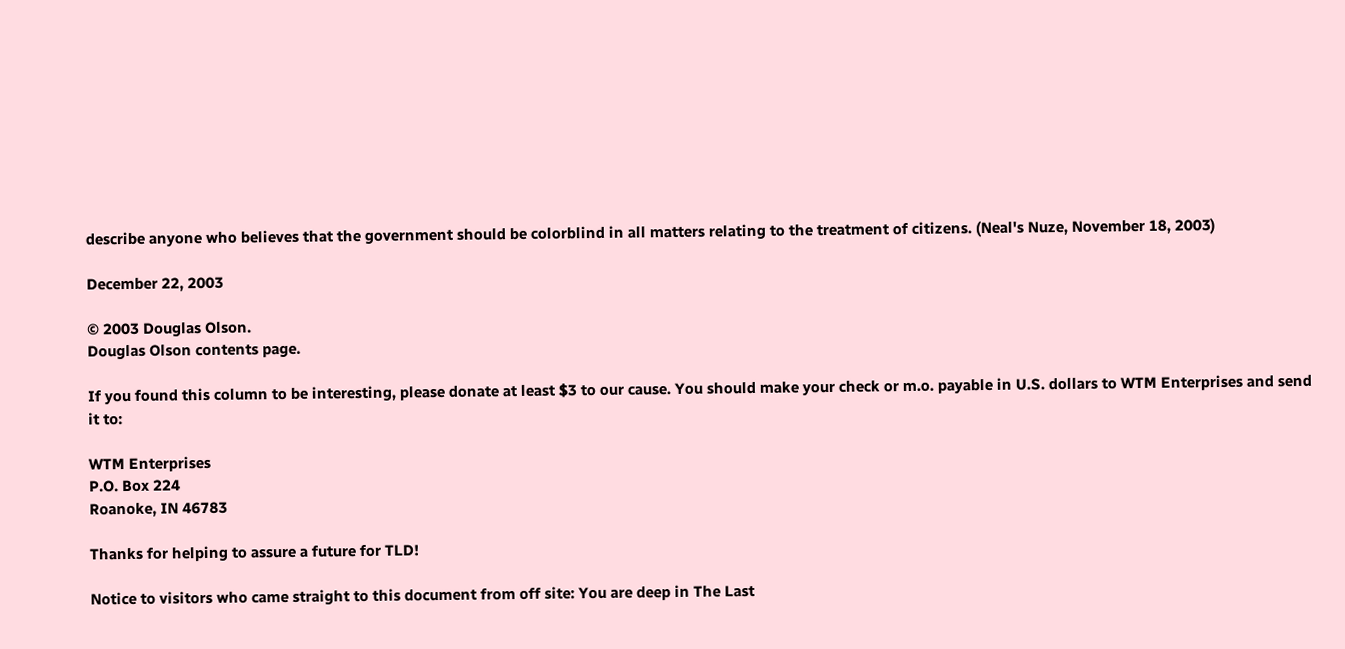describe anyone who believes that the government should be colorblind in all matters relating to the treatment of citizens. (Neal's Nuze, November 18, 2003)

December 22, 2003

© 2003 Douglas Olson.
Douglas Olson contents page.

If you found this column to be interesting, please donate at least $3 to our cause. You should make your check or m.o. payable in U.S. dollars to WTM Enterprises and send it to:

WTM Enterprises
P.O. Box 224
Roanoke, IN 46783

Thanks for helping to assure a future for TLD!

Notice to visitors who came straight to this document from off site: You are deep in The Last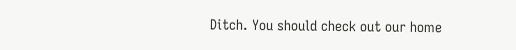Ditch. You should check out our home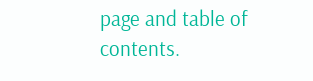page and table of contents.